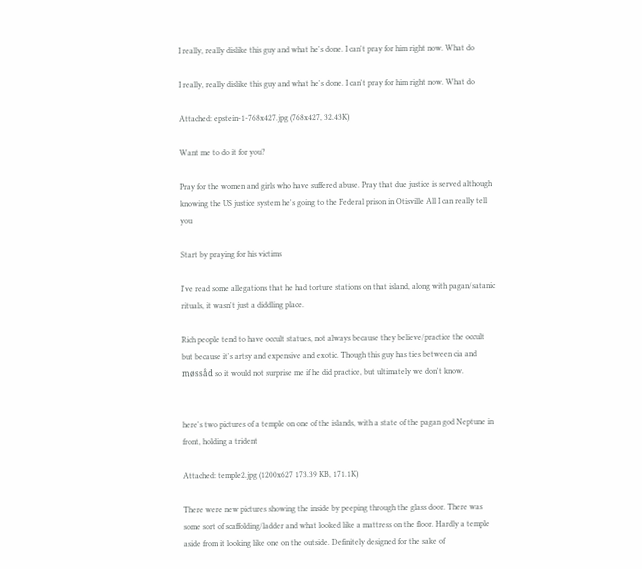I really, really dislike this guy and what he's done. I can't pray for him right now. What do

I really, really dislike this guy and what he's done. I can't pray for him right now. What do

Attached: epstein-1-768x427.jpg (768x427, 32.43K)

Want me to do it for you?

Pray for the women and girls who have suffered abuse. Pray that due justice is served although knowing the US justice system he's going to the Federal prison in Otisville All I can really tell you

Start by praying for his victims

I've read some allegations that he had torture stations on that island, along with pagan/satanic rituals, it wasn't just a diddling place.

Rich people tend to have occult statues, not always because they believe/practice the occult but because it's artsy and expensive and exotic. Though this guy has ties between cia and møssåd so it would not surprise me if he did practice, but ultimately we don't know.


here's two pictures of a temple on one of the islands, with a state of the pagan god Neptune in front, holding a trident

Attached: temple2.jpg (1200x627 173.39 KB, 171.1K)

There were new pictures showing the inside by peeping through the glass door. There was some sort of scaffolding/ladder and what looked like a mattress on the floor. Hardly a temple aside from it looking like one on the outside. Definitely designed for the sake of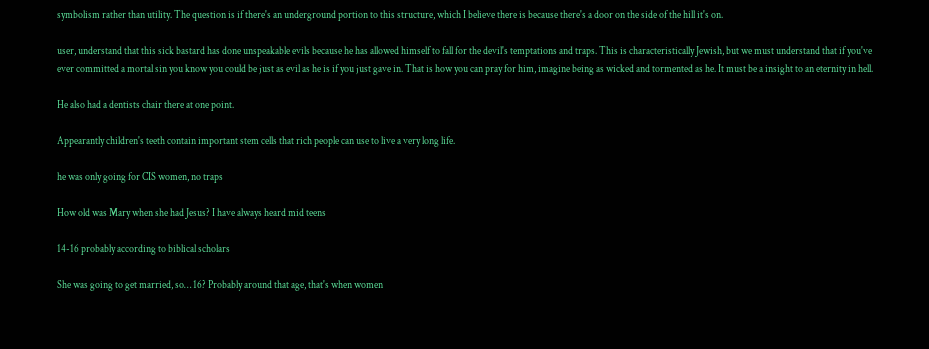symbolism rather than utility. The question is if there's an underground portion to this structure, which I believe there is because there's a door on the side of the hill it's on.

user, understand that this sick bastard has done unspeakable evils because he has allowed himself to fall for the devil's temptations and traps. This is characteristically Jewish, but we must understand that if you've ever committed a mortal sin you know you could be just as evil as he is if you just gave in. That is how you can pray for him, imagine being as wicked and tormented as he. It must be a insight to an eternity in hell.

He also had a dentists chair there at one point.

Appearantly children's teeth contain important stem cells that rich people can use to live a very long life.

he was only going for CIS women, no traps

How old was Mary when she had Jesus? I have always heard mid teens

14-16 probably according to biblical scholars

She was going to get married, so… 16? Probably around that age, that's when women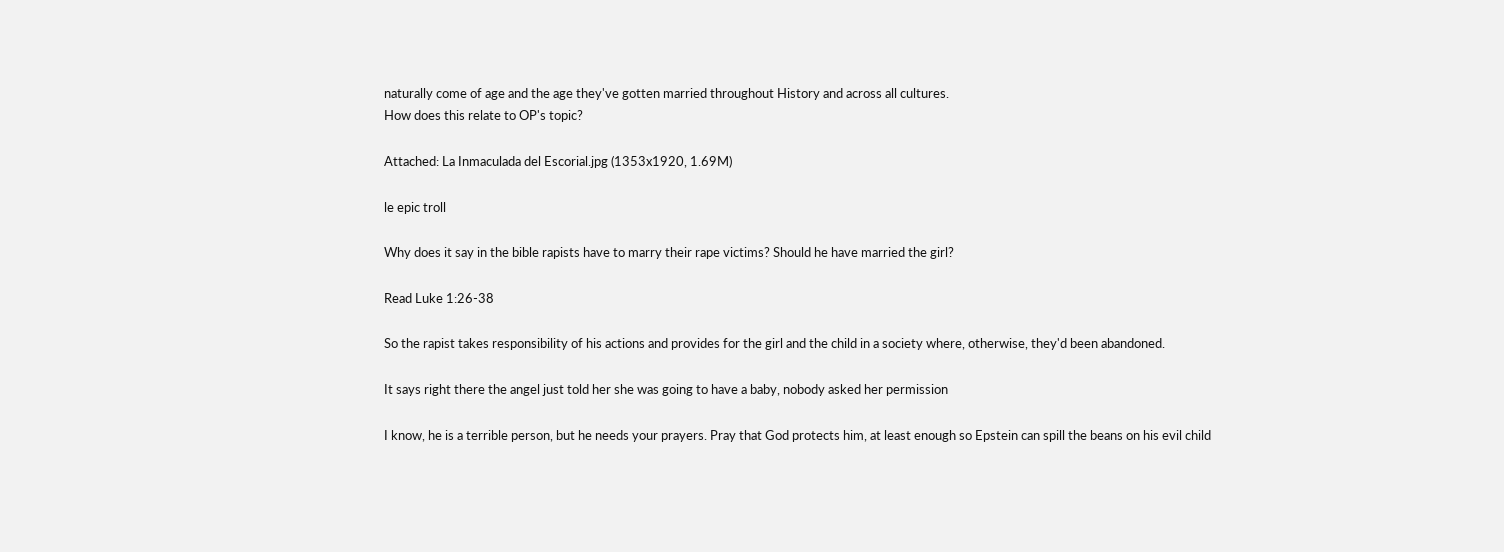naturally come of age and the age they've gotten married throughout History and across all cultures.
How does this relate to OP's topic?

Attached: La Inmaculada del Escorial.jpg (1353x1920, 1.69M)

le epic troll

Why does it say in the bible rapists have to marry their rape victims? Should he have married the girl?

Read Luke 1:26-38

So the rapist takes responsibility of his actions and provides for the girl and the child in a society where, otherwise, they'd been abandoned.

It says right there the angel just told her she was going to have a baby, nobody asked her permission

I know, he is a terrible person, but he needs your prayers. Pray that God protects him, at least enough so Epstein can spill the beans on his evil child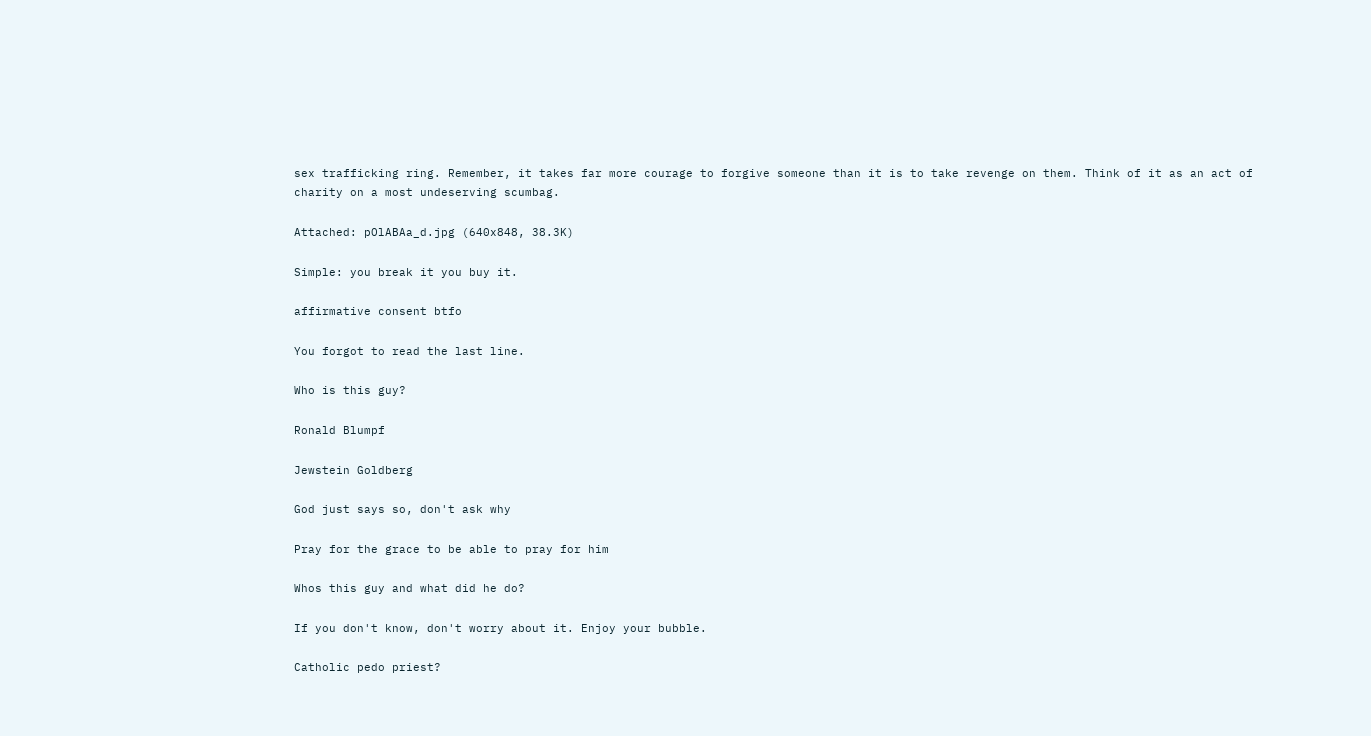sex trafficking ring. Remember, it takes far more courage to forgive someone than it is to take revenge on them. Think of it as an act of charity on a most undeserving scumbag.

Attached: pOlABAa_d.jpg (640x848, 38.3K)

Simple: you break it you buy it.

affirmative consent btfo

You forgot to read the last line.

Who is this guy?

Ronald Blumpf

Jewstein Goldberg

God just says so, don't ask why

Pray for the grace to be able to pray for him

Whos this guy and what did he do?

If you don't know, don't worry about it. Enjoy your bubble.

Catholic pedo priest?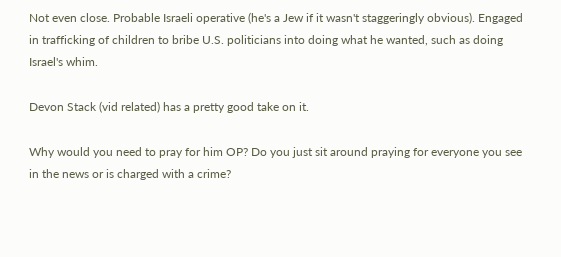Not even close. Probable Israeli operative (he's a Jew if it wasn't staggeringly obvious). Engaged in trafficking of children to bribe U.S. politicians into doing what he wanted, such as doing Israel's whim.

Devon Stack (vid related) has a pretty good take on it.

Why would you need to pray for him OP? Do you just sit around praying for everyone you see in the news or is charged with a crime?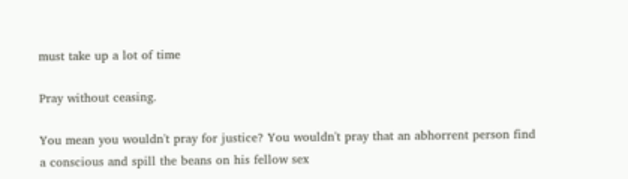must take up a lot of time

Pray without ceasing.

You mean you wouldn't pray for justice? You wouldn't pray that an abhorrent person find a conscious and spill the beans on his fellow sex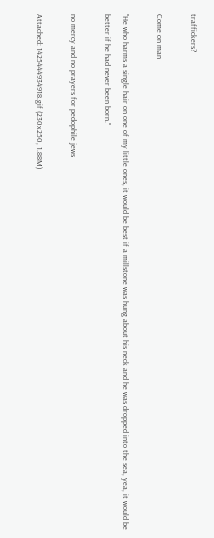traffickers?

Come on man

"He who harms a single hair on one of my little ones, it would be best if a millstone was hung about his neck and he was dropped into the sea, yea, it would be better if he had never been born."

no mercy and no prayers for pedophile jews

Attached: 1425444934918.gif (230x250, 1.88M)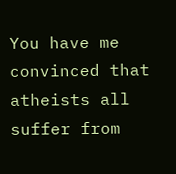You have me convinced that atheists all suffer from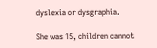dyslexia or dysgraphia.

She was 15, children cannot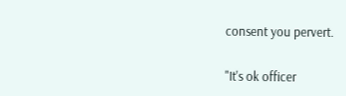consent you pervert.

"It's ok officer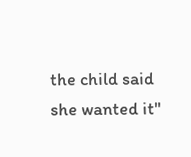the child said she wanted it"